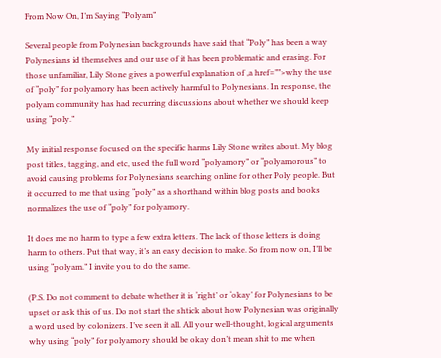From Now On, I’m Saying “Polyam”

Several people from Polynesian backgrounds have said that “Poly” has been a way Polynesians id themselves and our use of it has been problematic and erasing. For those unfamiliar, Lily Stone gives a powerful explanation of ,a href=””>why the use of “poly” for polyamory has been actively harmful to Polynesians. In response, the polyam community has had recurring discussions about whether we should keep using “poly.”

My initial response focused on the specific harms Lily Stone writes about. My blog post titles, tagging, and etc, used the full word “polyamory” or “polyamorous” to avoid causing problems for Polynesians searching online for other Poly people. But it occurred to me that using “poly” as a shorthand within blog posts and books normalizes the use of “poly” for polyamory.

It does me no harm to type a few extra letters. The lack of those letters is doing harm to others. Put that way, it’s an easy decision to make. So from now on, I’ll be using “polyam.” I invite you to do the same.

(P.S. Do not comment to debate whether it is ‘right’ or ‘okay’ for Polynesians to be upset or ask this of us. Do not start the shtick about how Polynesian was originally a word used by colonizers. I’ve seen it all. All your well-thought, logical arguments why using “poly” for polyamory should be okay don’t mean shit to me when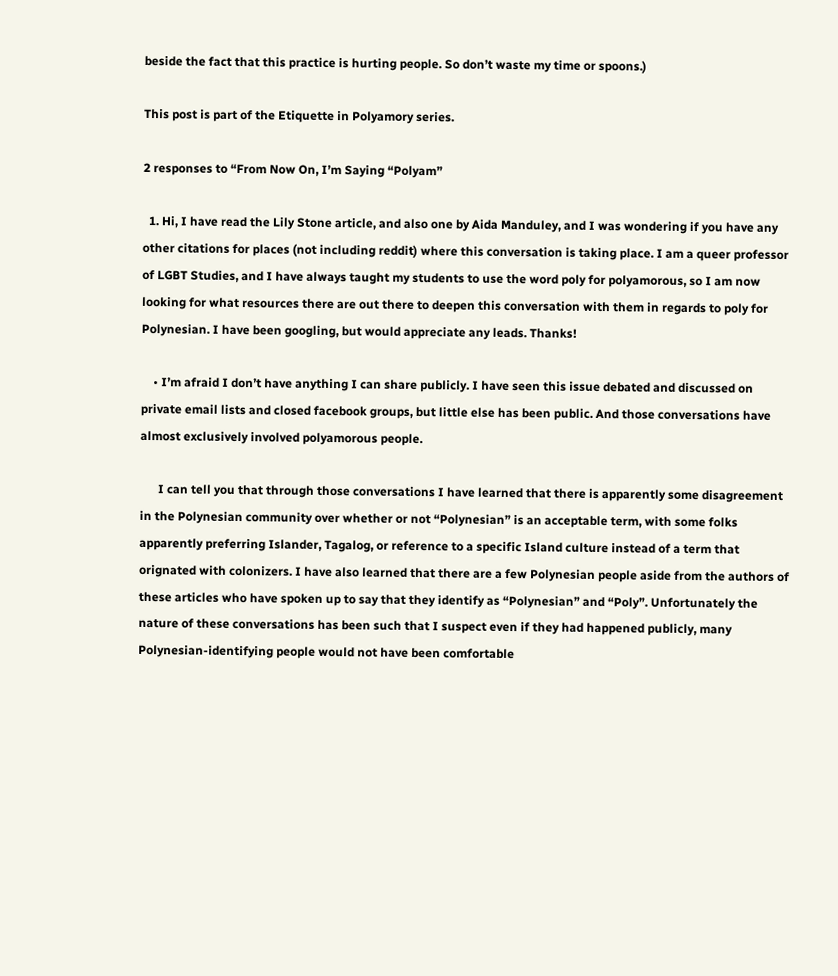beside the fact that this practice is hurting people. So don’t waste my time or spoons.)

This post is part of the Etiquette in Polyamory series.

2 responses to “From Now On, I’m Saying “Polyam”

  1. Hi, I have read the Lily Stone article, and also one by Aida Manduley, and I was wondering if you have any other citations for places (not including reddit) where this conversation is taking place. I am a queer professor of LGBT Studies, and I have always taught my students to use the word poly for polyamorous, so I am now looking for what resources there are out there to deepen this conversation with them in regards to poly for Polynesian. I have been googling, but would appreciate any leads. Thanks!

    • I’m afraid I don’t have anything I can share publicly. I have seen this issue debated and discussed on private email lists and closed facebook groups, but little else has been public. And those conversations have almost exclusively involved polyamorous people.

      I can tell you that through those conversations I have learned that there is apparently some disagreement in the Polynesian community over whether or not “Polynesian” is an acceptable term, with some folks apparently preferring Islander, Tagalog, or reference to a specific Island culture instead of a term that orignated with colonizers. I have also learned that there are a few Polynesian people aside from the authors of these articles who have spoken up to say that they identify as “Polynesian” and “Poly”. Unfortunately the nature of these conversations has been such that I suspect even if they had happened publicly, many Polynesian-identifying people would not have been comfortable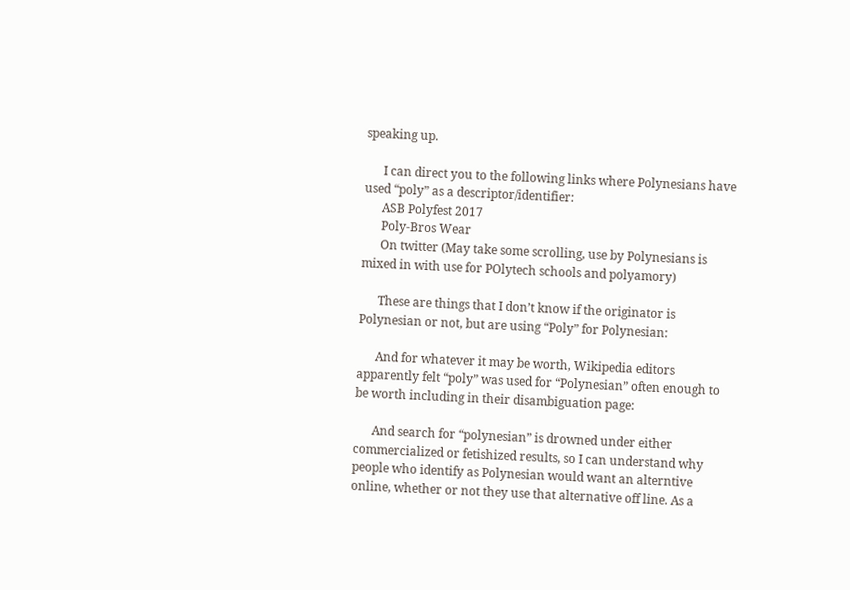speaking up.

      I can direct you to the following links where Polynesians have used “poly” as a descriptor/identifier:
      ASB Polyfest 2017
      Poly-Bros Wear
      On twitter (May take some scrolling, use by Polynesians is mixed in with use for POlytech schools and polyamory)

      These are things that I don’t know if the originator is Polynesian or not, but are using “Poly” for Polynesian:

      And for whatever it may be worth, Wikipedia editors apparently felt “poly” was used for “Polynesian” often enough to be worth including in their disambiguation page:

      And search for “polynesian” is drowned under either commercialized or fetishized results, so I can understand why people who identify as Polynesian would want an alterntive online, whether or not they use that alternative off line. As a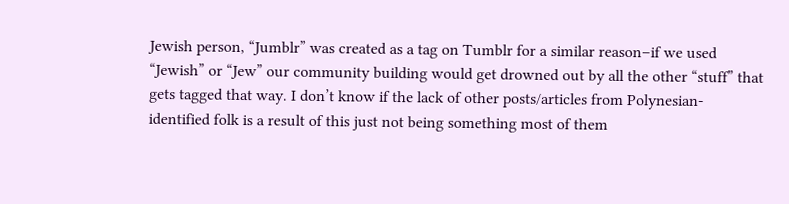Jewish person, “Jumblr” was created as a tag on Tumblr for a similar reason–if we used “Jewish” or “Jew” our community building would get drowned out by all the other “stuff” that gets tagged that way. I don’t know if the lack of other posts/articles from Polynesian-identified folk is a result of this just not being something most of them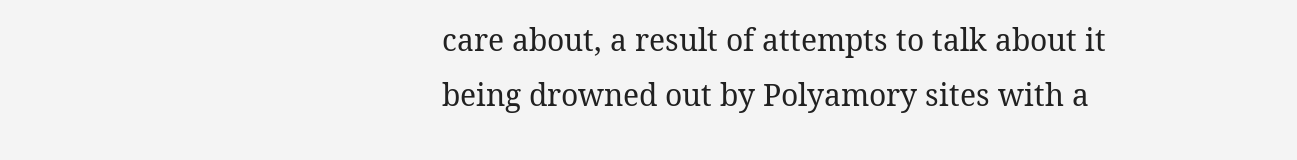care about, a result of attempts to talk about it being drowned out by Polyamory sites with a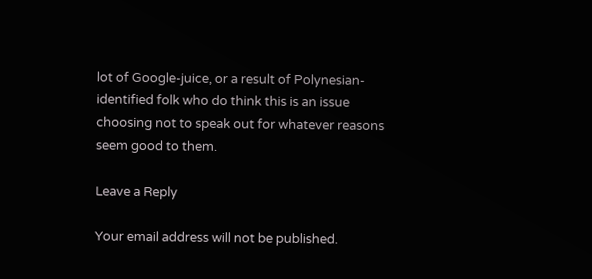lot of Google-juice, or a result of Polynesian-identified folk who do think this is an issue choosing not to speak out for whatever reasons seem good to them.

Leave a Reply

Your email address will not be published.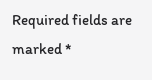Required fields are marked *